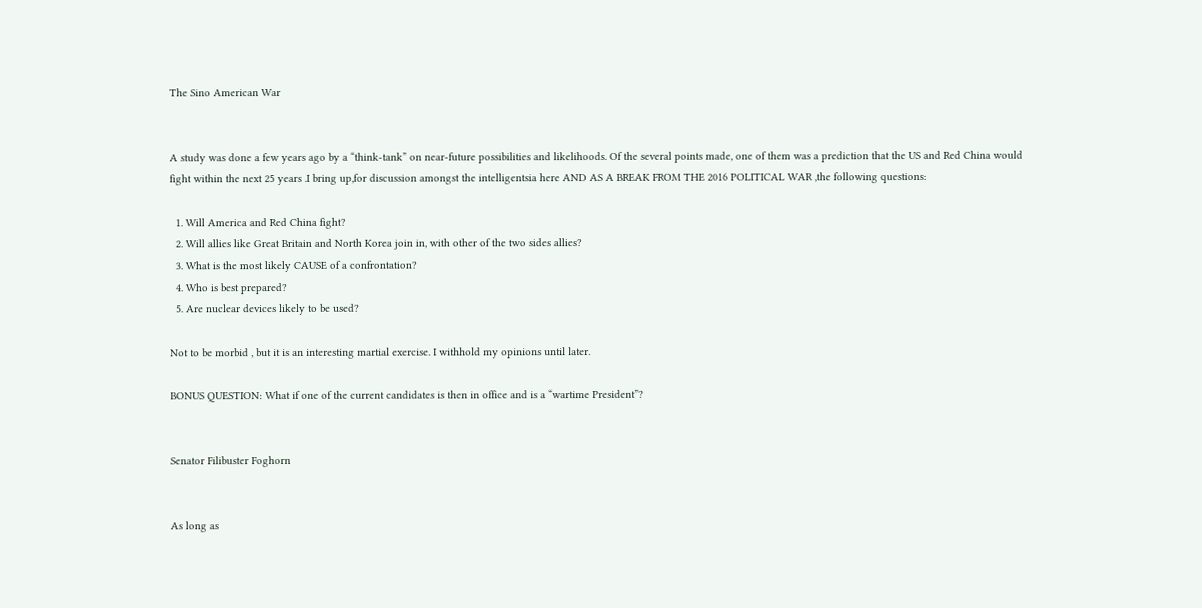The Sino American War


A study was done a few years ago by a “think-tank” on near-future possibilities and likelihoods. Of the several points made, one of them was a prediction that the US and Red China would fight within the next 25 years .I bring up,for discussion amongst the intelligentsia here AND AS A BREAK FROM THE 2016 POLITICAL WAR ,the following questions:

  1. Will America and Red China fight?
  2. Will allies like Great Britain and North Korea join in, with other of the two sides allies?
  3. What is the most likely CAUSE of a confrontation?
  4. Who is best prepared?
  5. Are nuclear devices likely to be used?

Not to be morbid , but it is an interesting martial exercise. I withhold my opinions until later.

BONUS QUESTION: What if one of the current candidates is then in office and is a “wartime President”?


Senator Filibuster Foghorn


As long as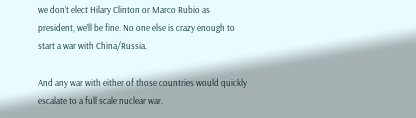we don’t elect Hilary Clinton or Marco Rubio as president, we’ll be fine. No one else is crazy enough to start a war with China/Russia.

And any war with either of those countries would quickly escalate to a full scale nuclear war.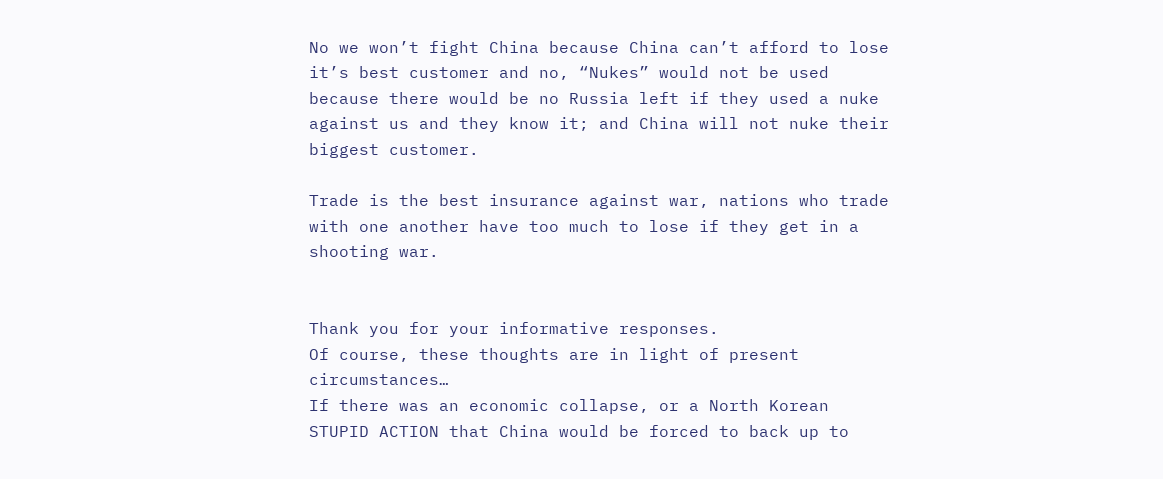No we won’t fight China because China can’t afford to lose it’s best customer and no, “Nukes” would not be used because there would be no Russia left if they used a nuke against us and they know it; and China will not nuke their biggest customer.

Trade is the best insurance against war, nations who trade with one another have too much to lose if they get in a shooting war.


Thank you for your informative responses.
Of course, these thoughts are in light of present circumstances…
If there was an economic collapse, or a North Korean STUPID ACTION that China would be forced to back up to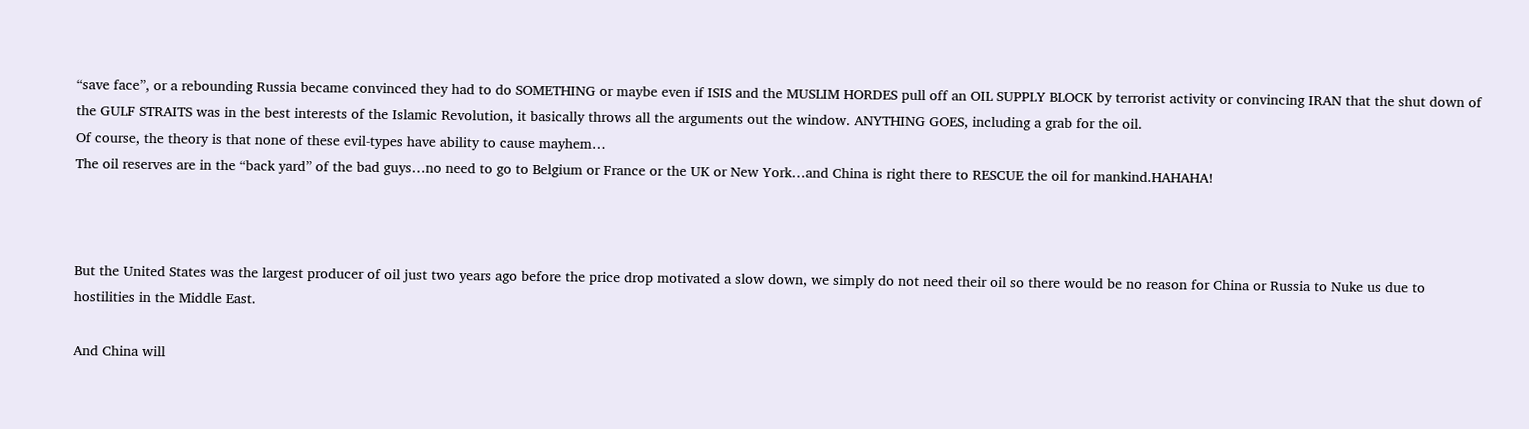“save face”, or a rebounding Russia became convinced they had to do SOMETHING or maybe even if ISIS and the MUSLIM HORDES pull off an OIL SUPPLY BLOCK by terrorist activity or convincing IRAN that the shut down of the GULF STRAITS was in the best interests of the Islamic Revolution, it basically throws all the arguments out the window. ANYTHING GOES, including a grab for the oil.
Of course, the theory is that none of these evil-types have ability to cause mayhem…
The oil reserves are in the “back yard” of the bad guys…no need to go to Belgium or France or the UK or New York…and China is right there to RESCUE the oil for mankind.HAHAHA!



But the United States was the largest producer of oil just two years ago before the price drop motivated a slow down, we simply do not need their oil so there would be no reason for China or Russia to Nuke us due to hostilities in the Middle East.

And China will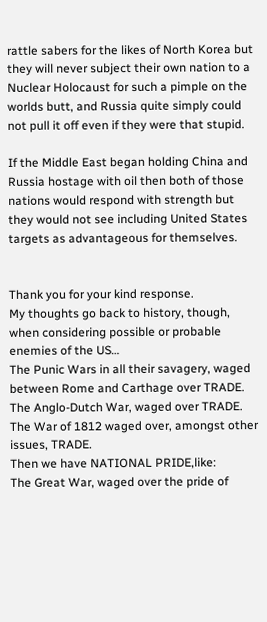rattle sabers for the likes of North Korea but they will never subject their own nation to a Nuclear Holocaust for such a pimple on the worlds butt, and Russia quite simply could not pull it off even if they were that stupid.

If the Middle East began holding China and Russia hostage with oil then both of those nations would respond with strength but they would not see including United States targets as advantageous for themselves.


Thank you for your kind response.
My thoughts go back to history, though, when considering possible or probable enemies of the US…
The Punic Wars in all their savagery, waged between Rome and Carthage over TRADE.
The Anglo-Dutch War, waged over TRADE.
The War of 1812 waged over, amongst other issues, TRADE.
Then we have NATIONAL PRIDE,like:
The Great War, waged over the pride of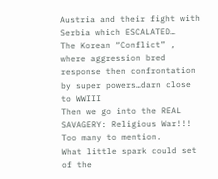Austria and their fight with Serbia which ESCALATED…
The Korean “Conflict” , where aggression bred response then confrontation by super powers…darn close to WWIII
Then we go into the REAL SAVAGERY: Religious War!!!
Too many to mention.
What little spark could set of the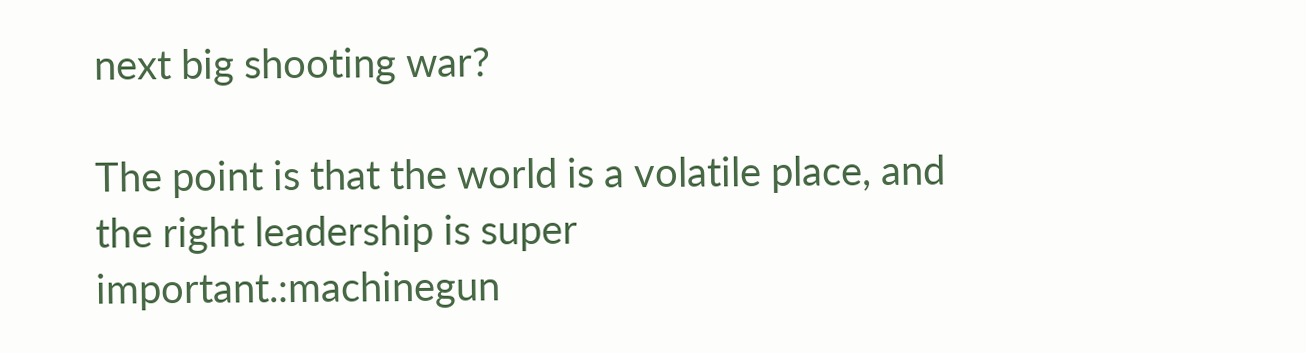next big shooting war?

The point is that the world is a volatile place, and the right leadership is super important.:machinegun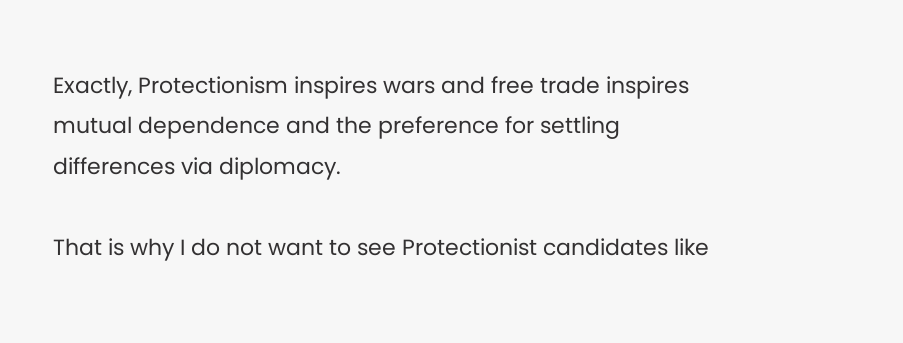Exactly, Protectionism inspires wars and free trade inspires mutual dependence and the preference for settling differences via diplomacy.

That is why I do not want to see Protectionist candidates like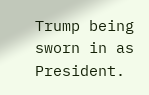Trump being sworn in as President.